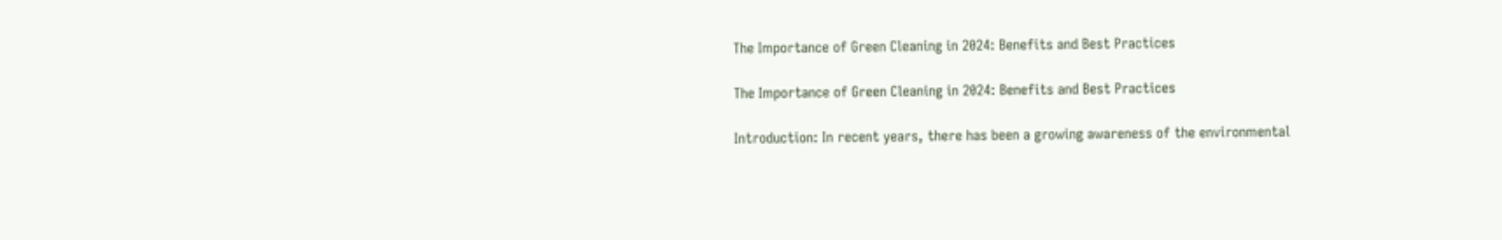The Importance of Green Cleaning in 2024: Benefits and Best Practices

The Importance of Green Cleaning in 2024: Benefits and Best Practices

Introduction: In recent years, there has been a growing awareness of the environmental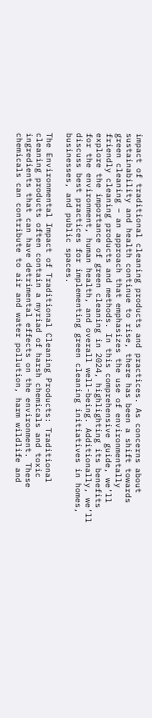impact of traditional cleaning products and practices. As concerns about sustainability and health continue to rise, there has been a shift towards green cleaning – an approach that emphasizes the use of environmentally friendly cleaning products and methods. In this comprehensive guide, we’ll explore the importance of green cleaning in 2024, highlighting its benefits for the environment, human health, and overall well-being. Additionally, we’ll discuss best practices for implementing green cleaning initiatives in homes, businesses, and public spaces.

The Environmental Impact of Traditional Cleaning Products: Traditional cleaning products often contain a myriad of harsh chemicals and toxic ingredients that can have detrimental effects on the environment. These chemicals can contribute to air and water pollution, harm wildlife and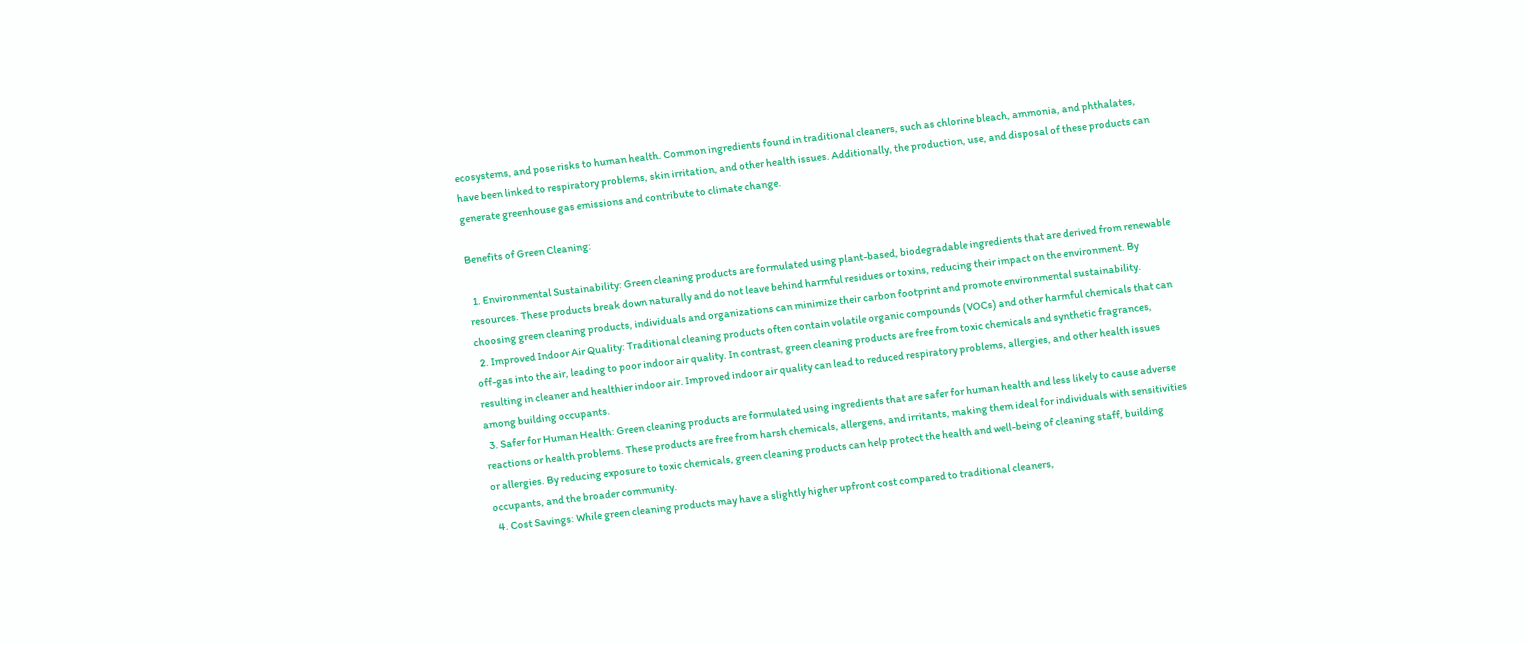ecosystems, and pose risks to human health. Common ingredients found in traditional cleaners, such as chlorine bleach, ammonia, and phthalates, have been linked to respiratory problems, skin irritation, and other health issues. Additionally, the production, use, and disposal of these products can generate greenhouse gas emissions and contribute to climate change.

Benefits of Green Cleaning:

  1. Environmental Sustainability: Green cleaning products are formulated using plant-based, biodegradable ingredients that are derived from renewable resources. These products break down naturally and do not leave behind harmful residues or toxins, reducing their impact on the environment. By choosing green cleaning products, individuals and organizations can minimize their carbon footprint and promote environmental sustainability.
  2. Improved Indoor Air Quality: Traditional cleaning products often contain volatile organic compounds (VOCs) and other harmful chemicals that can off-gas into the air, leading to poor indoor air quality. In contrast, green cleaning products are free from toxic chemicals and synthetic fragrances, resulting in cleaner and healthier indoor air. Improved indoor air quality can lead to reduced respiratory problems, allergies, and other health issues among building occupants.
  3. Safer for Human Health: Green cleaning products are formulated using ingredients that are safer for human health and less likely to cause adverse reactions or health problems. These products are free from harsh chemicals, allergens, and irritants, making them ideal for individuals with sensitivities or allergies. By reducing exposure to toxic chemicals, green cleaning products can help protect the health and well-being of cleaning staff, building occupants, and the broader community.
  4. Cost Savings: While green cleaning products may have a slightly higher upfront cost compared to traditional cleaners,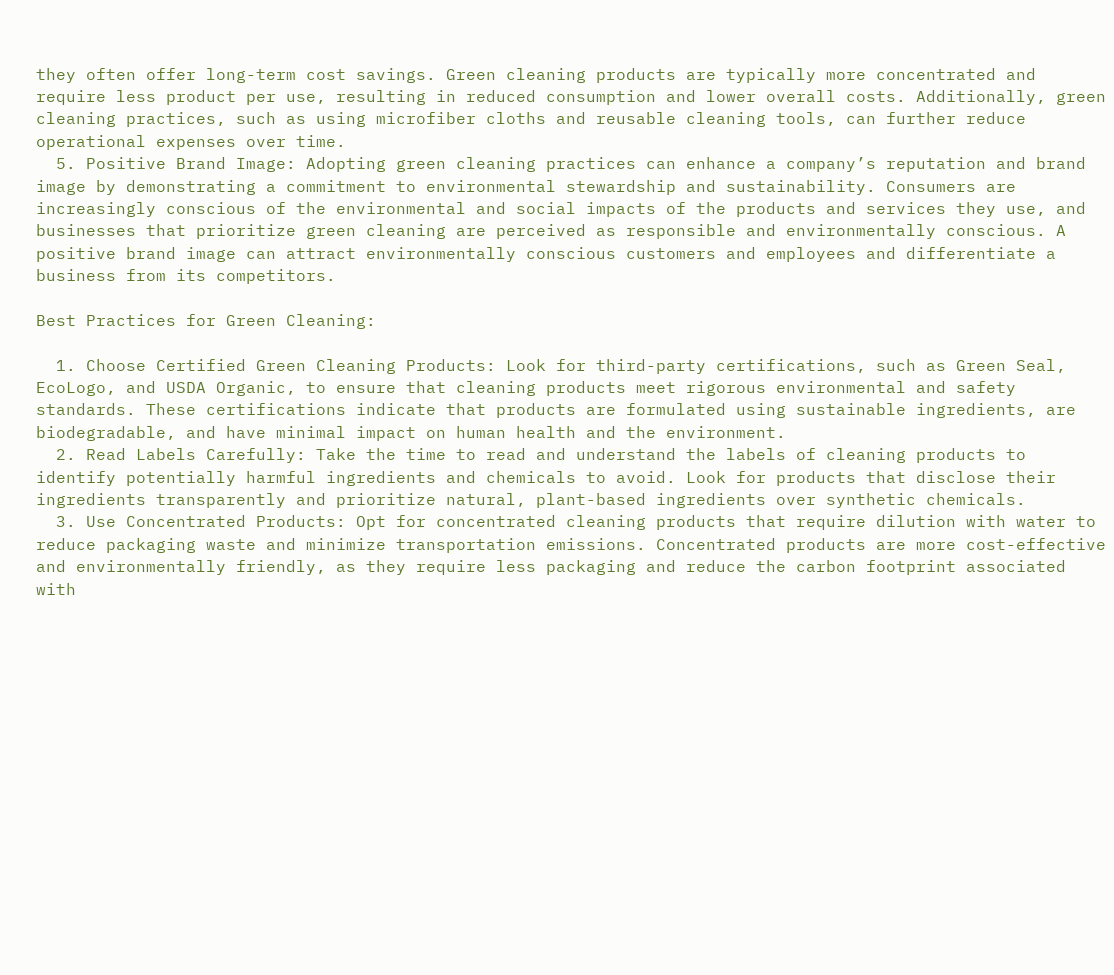they often offer long-term cost savings. Green cleaning products are typically more concentrated and require less product per use, resulting in reduced consumption and lower overall costs. Additionally, green cleaning practices, such as using microfiber cloths and reusable cleaning tools, can further reduce operational expenses over time.
  5. Positive Brand Image: Adopting green cleaning practices can enhance a company’s reputation and brand image by demonstrating a commitment to environmental stewardship and sustainability. Consumers are increasingly conscious of the environmental and social impacts of the products and services they use, and businesses that prioritize green cleaning are perceived as responsible and environmentally conscious. A positive brand image can attract environmentally conscious customers and employees and differentiate a business from its competitors.

Best Practices for Green Cleaning:

  1. Choose Certified Green Cleaning Products: Look for third-party certifications, such as Green Seal, EcoLogo, and USDA Organic, to ensure that cleaning products meet rigorous environmental and safety standards. These certifications indicate that products are formulated using sustainable ingredients, are biodegradable, and have minimal impact on human health and the environment.
  2. Read Labels Carefully: Take the time to read and understand the labels of cleaning products to identify potentially harmful ingredients and chemicals to avoid. Look for products that disclose their ingredients transparently and prioritize natural, plant-based ingredients over synthetic chemicals.
  3. Use Concentrated Products: Opt for concentrated cleaning products that require dilution with water to reduce packaging waste and minimize transportation emissions. Concentrated products are more cost-effective and environmentally friendly, as they require less packaging and reduce the carbon footprint associated with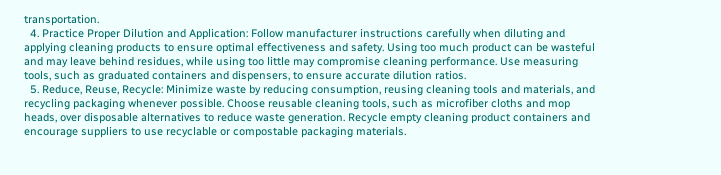transportation.
  4. Practice Proper Dilution and Application: Follow manufacturer instructions carefully when diluting and applying cleaning products to ensure optimal effectiveness and safety. Using too much product can be wasteful and may leave behind residues, while using too little may compromise cleaning performance. Use measuring tools, such as graduated containers and dispensers, to ensure accurate dilution ratios.
  5. Reduce, Reuse, Recycle: Minimize waste by reducing consumption, reusing cleaning tools and materials, and recycling packaging whenever possible. Choose reusable cleaning tools, such as microfiber cloths and mop heads, over disposable alternatives to reduce waste generation. Recycle empty cleaning product containers and encourage suppliers to use recyclable or compostable packaging materials.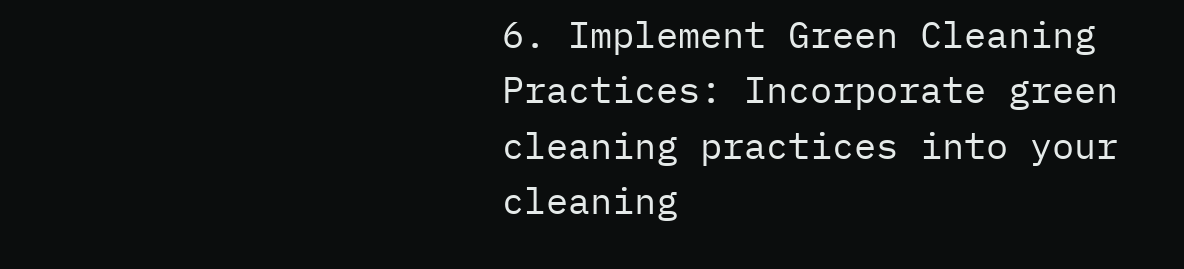6. Implement Green Cleaning Practices: Incorporate green cleaning practices into your cleaning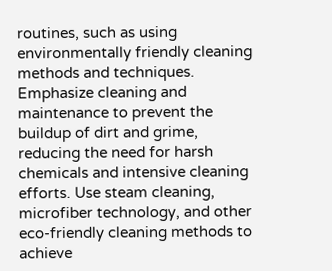routines, such as using environmentally friendly cleaning methods and techniques. Emphasize cleaning and maintenance to prevent the buildup of dirt and grime, reducing the need for harsh chemicals and intensive cleaning efforts. Use steam cleaning, microfiber technology, and other eco-friendly cleaning methods to achieve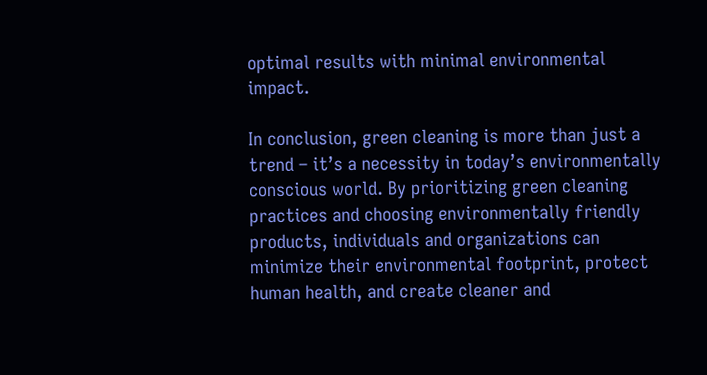optimal results with minimal environmental impact.

In conclusion, green cleaning is more than just a trend – it’s a necessity in today’s environmentally conscious world. By prioritizing green cleaning practices and choosing environmentally friendly products, individuals and organizations can minimize their environmental footprint, protect human health, and create cleaner and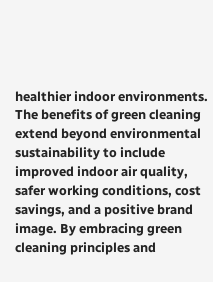healthier indoor environments. The benefits of green cleaning extend beyond environmental sustainability to include improved indoor air quality, safer working conditions, cost savings, and a positive brand image. By embracing green cleaning principles and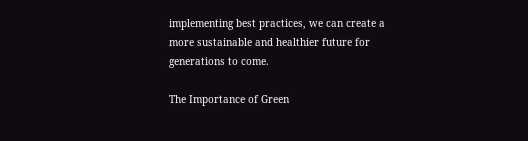implementing best practices, we can create a more sustainable and healthier future for generations to come.

The Importance of Green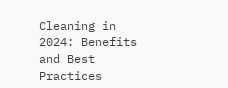Cleaning in 2024: Benefits and Best Practices